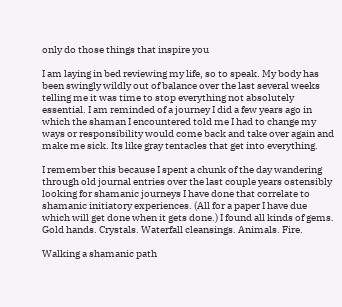only do those things that inspire you

I am laying in bed reviewing my life, so to speak. My body has been swingly wildly out of balance over the last several weeks telling me it was time to stop everything not absolutely essential. I am reminded of a journey I did a few years ago in which the shaman I encountered told me I had to change my ways or responsibility would come back and take over again and make me sick. Its like gray tentacles that get into everything.

I remember this because I spent a chunk of the day wandering through old journal entries over the last couple years ostensibly looking for shamanic journeys I have done that correlate to shamanic initiatory experiences. (All for a paper I have due which will get done when it gets done.) I found all kinds of gems. Gold hands. Crystals. Waterfall cleansings. Animals. Fire.

Walking a shamanic path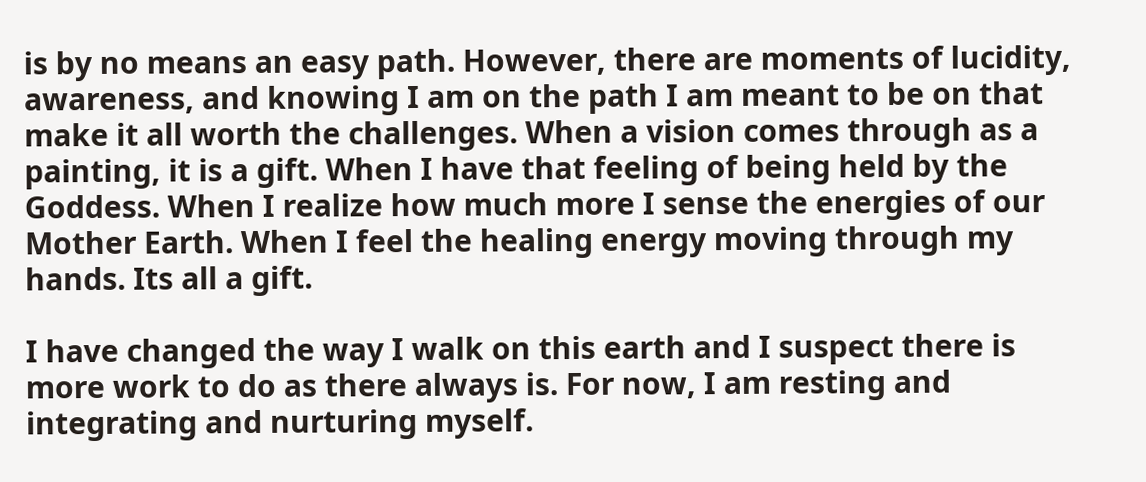is by no means an easy path. However, there are moments of lucidity, awareness, and knowing I am on the path I am meant to be on that make it all worth the challenges. When a vision comes through as a painting, it is a gift. When I have that feeling of being held by the Goddess. When I realize how much more I sense the energies of our Mother Earth. When I feel the healing energy moving through my hands. Its all a gift.

I have changed the way I walk on this earth and I suspect there is more work to do as there always is. For now, I am resting and integrating and nurturing myself.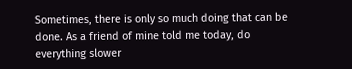Sometimes, there is only so much doing that can be done. As a friend of mine told me today, do everything slower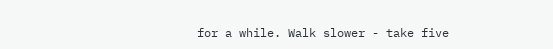for a while. Walk slower - take five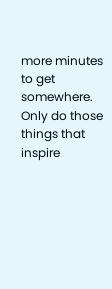more minutes to get somewhere. Only do those things that inspire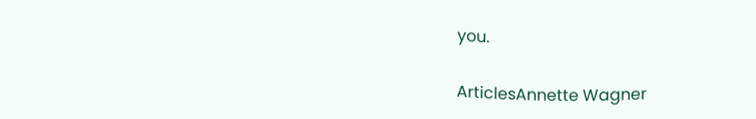you.

ArticlesAnnette Wagner